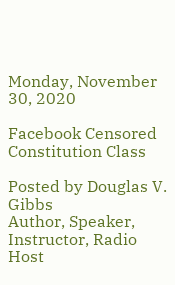Monday, November 30, 2020

Facebook Censored Constitution Class

Posted by Douglas V. Gibbs
Author, Speaker, Instructor, Radio Host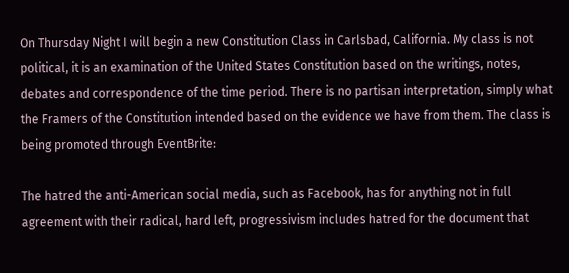On Thursday Night I will begin a new Constitution Class in Carlsbad, California. My class is not political, it is an examination of the United States Constitution based on the writings, notes, debates and correspondence of the time period. There is no partisan interpretation, simply what the Framers of the Constitution intended based on the evidence we have from them. The class is being promoted through EventBrite:

The hatred the anti-American social media, such as Facebook, has for anything not in full agreement with their radical, hard left, progressivism includes hatred for the document that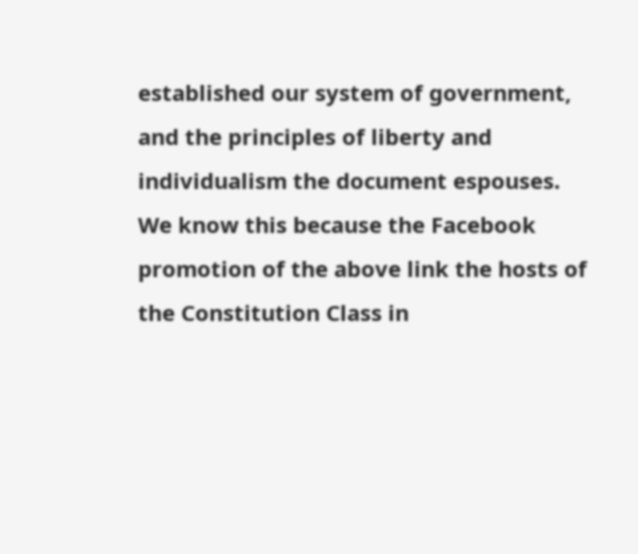established our system of government, and the principles of liberty and individualism the document espouses.  We know this because the Facebook promotion of the above link the hosts of the Constitution Class in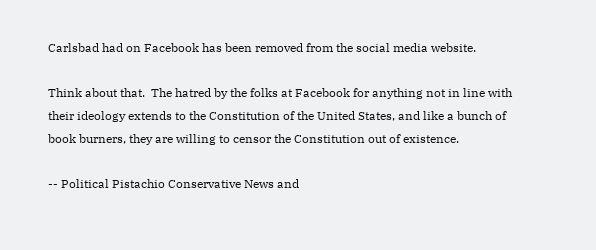Carlsbad had on Facebook has been removed from the social media website.

Think about that.  The hatred by the folks at Facebook for anything not in line with their ideology extends to the Constitution of the United States, and like a bunch of book burners, they are willing to censor the Constitution out of existence.

-- Political Pistachio Conservative News and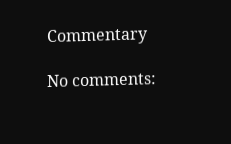Commentary

No comments: